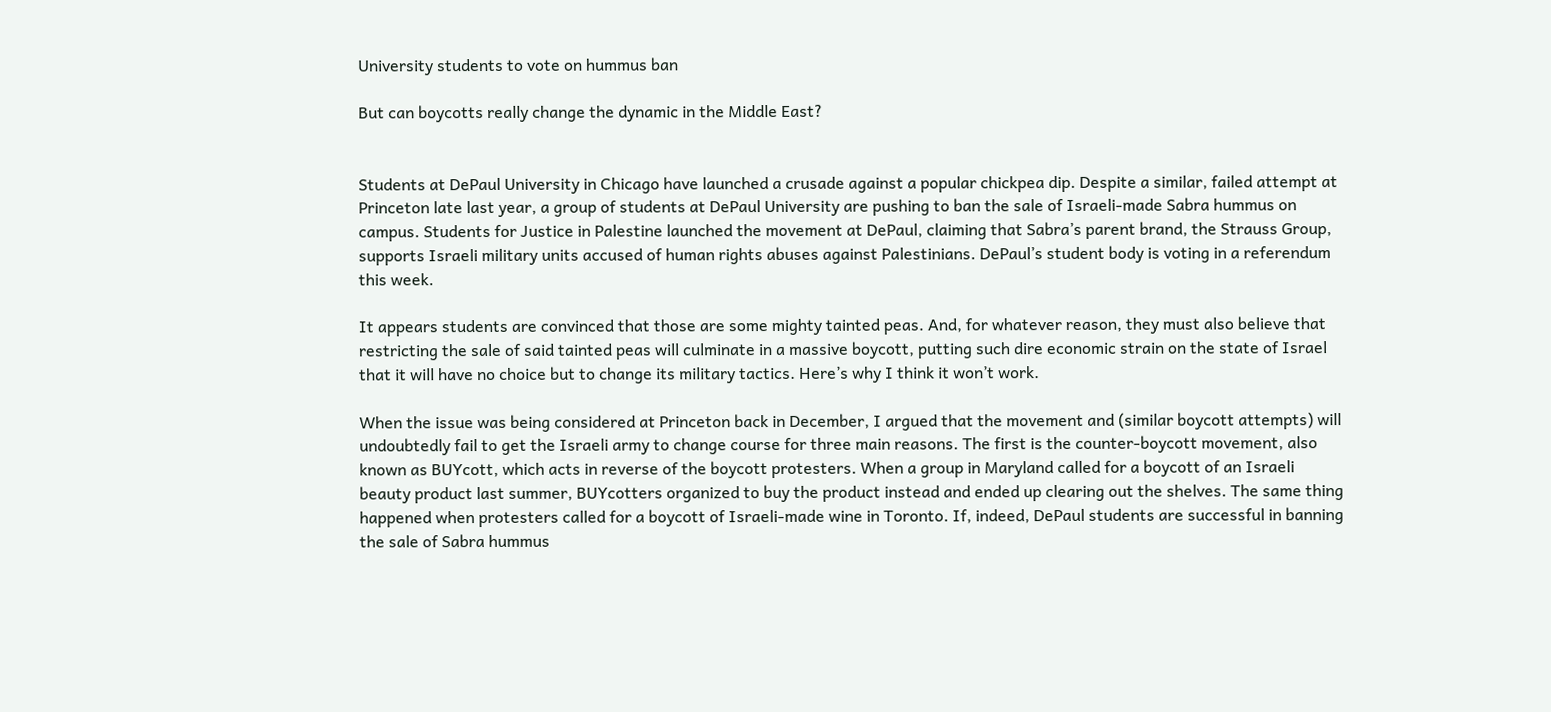University students to vote on hummus ban

But can boycotts really change the dynamic in the Middle East?


Students at DePaul University in Chicago have launched a crusade against a popular chickpea dip. Despite a similar, failed attempt at Princeton late last year, a group of students at DePaul University are pushing to ban the sale of Israeli-made Sabra hummus on campus. Students for Justice in Palestine launched the movement at DePaul, claiming that Sabra’s parent brand, the Strauss Group, supports Israeli military units accused of human rights abuses against Palestinians. DePaul’s student body is voting in a referendum this week.

It appears students are convinced that those are some mighty tainted peas. And, for whatever reason, they must also believe that restricting the sale of said tainted peas will culminate in a massive boycott, putting such dire economic strain on the state of Israel that it will have no choice but to change its military tactics. Here’s why I think it won’t work.

When the issue was being considered at Princeton back in December, I argued that the movement and (similar boycott attempts) will undoubtedly fail to get the Israeli army to change course for three main reasons. The first is the counter-boycott movement, also known as BUYcott, which acts in reverse of the boycott protesters. When a group in Maryland called for a boycott of an Israeli beauty product last summer, BUYcotters organized to buy the product instead and ended up clearing out the shelves. The same thing happened when protesters called for a boycott of Israeli-made wine in Toronto. If, indeed, DePaul students are successful in banning the sale of Sabra hummus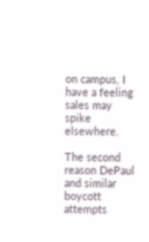on campus, I have a feeling sales may spike elsewhere.

The second reason DePaul and similar boycott attempts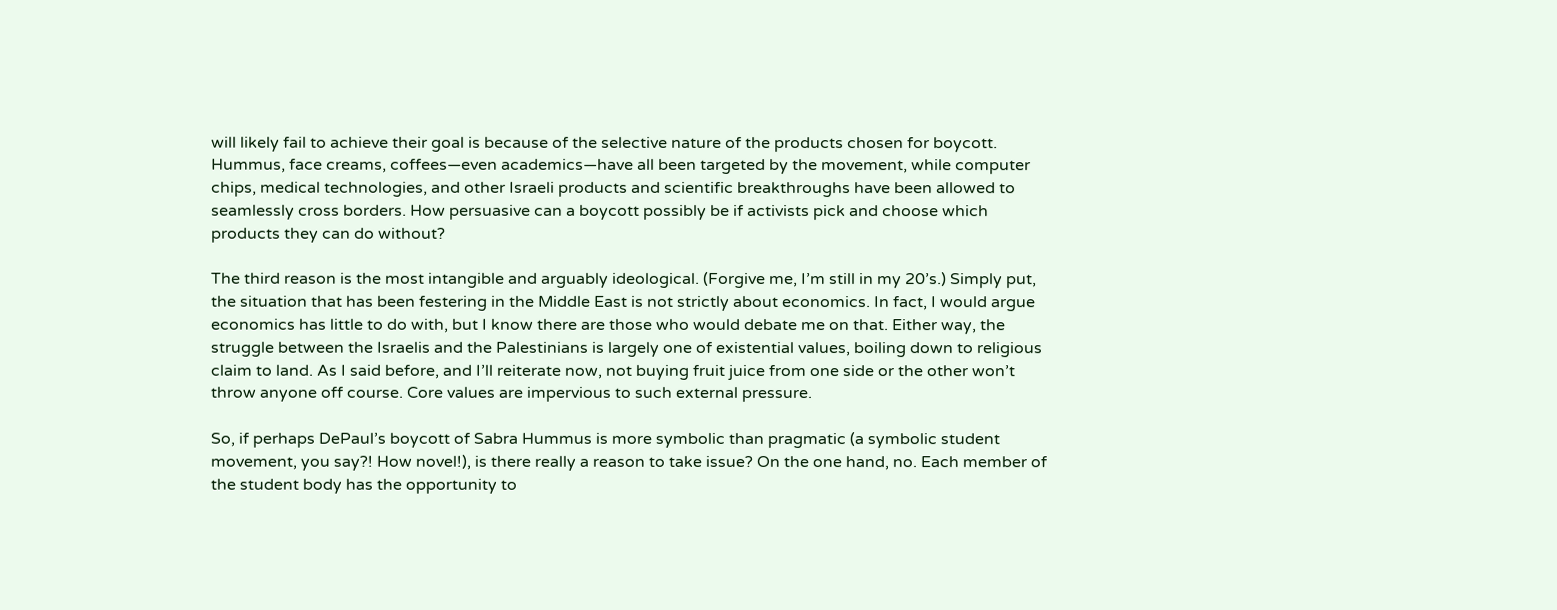will likely fail to achieve their goal is because of the selective nature of the products chosen for boycott. Hummus, face creams, coffees—even academics—have all been targeted by the movement, while computer chips, medical technologies, and other Israeli products and scientific breakthroughs have been allowed to seamlessly cross borders. How persuasive can a boycott possibly be if activists pick and choose which products they can do without?

The third reason is the most intangible and arguably ideological. (Forgive me, I’m still in my 20’s.) Simply put, the situation that has been festering in the Middle East is not strictly about economics. In fact, I would argue economics has little to do with, but I know there are those who would debate me on that. Either way, the struggle between the Israelis and the Palestinians is largely one of existential values, boiling down to religious claim to land. As I said before, and I’ll reiterate now, not buying fruit juice from one side or the other won’t throw anyone off course. Core values are impervious to such external pressure.

So, if perhaps DePaul’s boycott of Sabra Hummus is more symbolic than pragmatic (a symbolic student movement, you say?! How novel!), is there really a reason to take issue? On the one hand, no. Each member of the student body has the opportunity to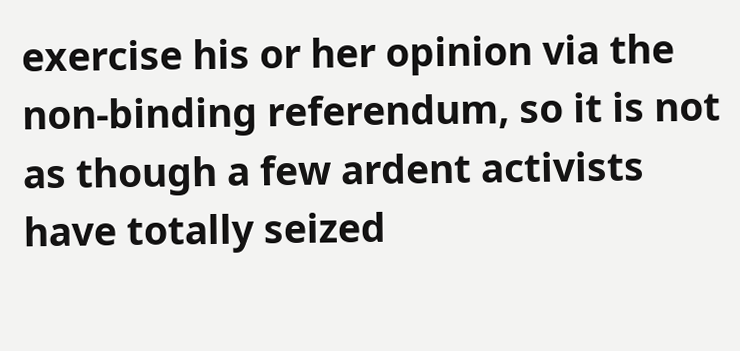exercise his or her opinion via the non-binding referendum, so it is not as though a few ardent activists have totally seized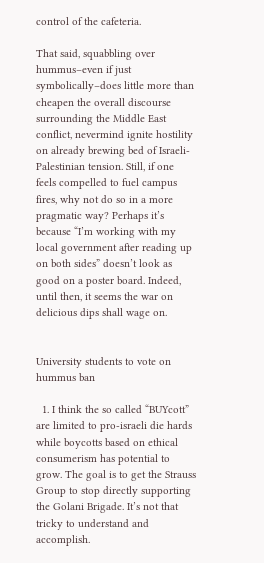control of the cafeteria.

That said, squabbling over hummus–even if just symbolically–does little more than cheapen the overall discourse surrounding the Middle East conflict, nevermind ignite hostility on already brewing bed of Israeli-Palestinian tension. Still, if one feels compelled to fuel campus fires, why not do so in a more pragmatic way? Perhaps it’s because “I’m working with my local government after reading up on both sides” doesn’t look as good on a poster board. Indeed, until then, it seems the war on delicious dips shall wage on.


University students to vote on hummus ban

  1. I think the so called “BUYcott” are limited to pro-israeli die hards while boycotts based on ethical consumerism has potential to grow. The goal is to get the Strauss Group to stop directly supporting the Golani Brigade. It’s not that tricky to understand and accomplish.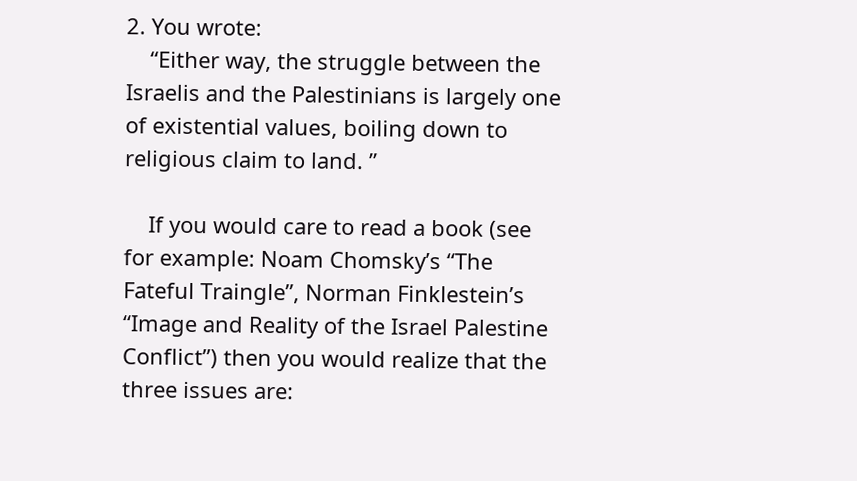2. You wrote:
    “Either way, the struggle between the Israelis and the Palestinians is largely one of existential values, boiling down to religious claim to land. ”

    If you would care to read a book (see for example: Noam Chomsky’s “The Fateful Traingle”, Norman Finklestein’s “Image and Reality of the Israel Palestine Conflict”) then you would realize that the three issues are: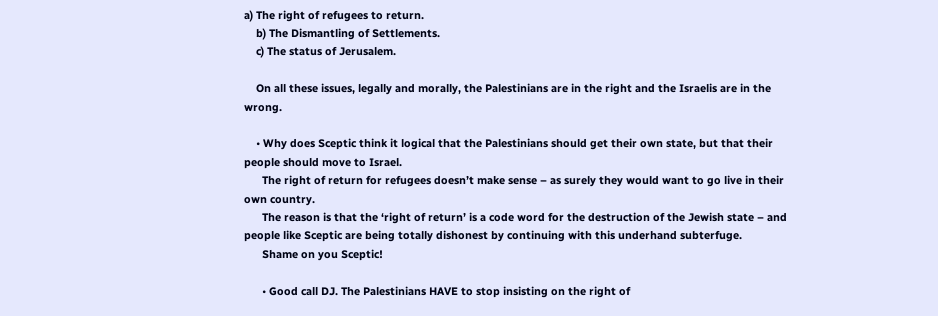a) The right of refugees to return.
    b) The Dismantling of Settlements.
    c) The status of Jerusalem.

    On all these issues, legally and morally, the Palestinians are in the right and the Israelis are in the wrong.

    • Why does Sceptic think it logical that the Palestinians should get their own state, but that their people should move to Israel.
      The right of return for refugees doesn’t make sense – as surely they would want to go live in their own country.
      The reason is that the ‘right of return’ is a code word for the destruction of the Jewish state – and people like Sceptic are being totally dishonest by continuing with this underhand subterfuge.
      Shame on you Sceptic!

      • Good call DJ. The Palestinians HAVE to stop insisting on the right of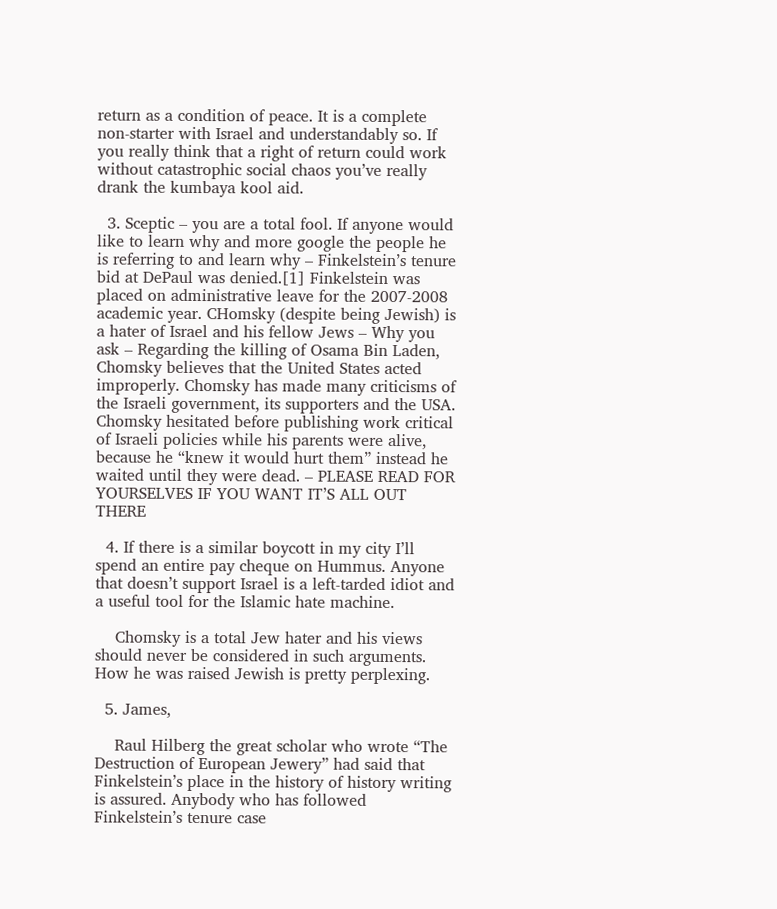return as a condition of peace. It is a complete non-starter with Israel and understandably so. If you really think that a right of return could work without catastrophic social chaos you’ve really drank the kumbaya kool aid.

  3. Sceptic – you are a total fool. If anyone would like to learn why and more google the people he is referring to and learn why – Finkelstein’s tenure bid at DePaul was denied.[1] Finkelstein was placed on administrative leave for the 2007-2008 academic year. CHomsky (despite being Jewish) is a hater of Israel and his fellow Jews – Why you ask – Regarding the killing of Osama Bin Laden, Chomsky believes that the United States acted improperly. Chomsky has made many criticisms of the Israeli government, its supporters and the USA. Chomsky hesitated before publishing work critical of Israeli policies while his parents were alive, because he “knew it would hurt them” instead he waited until they were dead. – PLEASE READ FOR YOURSELVES IF YOU WANT IT’S ALL OUT THERE

  4. If there is a similar boycott in my city I’ll spend an entire pay cheque on Hummus. Anyone that doesn’t support Israel is a left-tarded idiot and a useful tool for the Islamic hate machine.

    Chomsky is a total Jew hater and his views should never be considered in such arguments. How he was raised Jewish is pretty perplexing.

  5. James,

    Raul Hilberg the great scholar who wrote “The Destruction of European Jewery” had said that Finkelstein’s place in the history of history writing is assured. Anybody who has followed Finkelstein’s tenure case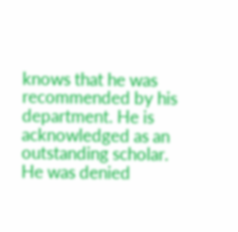knows that he was recommended by his department. He is acknowledged as an outstanding scholar. He was denied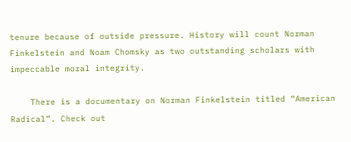tenure because of outside pressure. History will count Norman Finkelstein and Noam Chomsky as two outstanding scholars with impeccable moral integrity.

    There is a documentary on Norman Finkelstein titled “American Radical”. Check out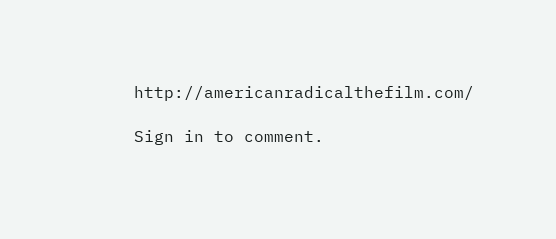http://americanradicalthefilm.com/

Sign in to comment.